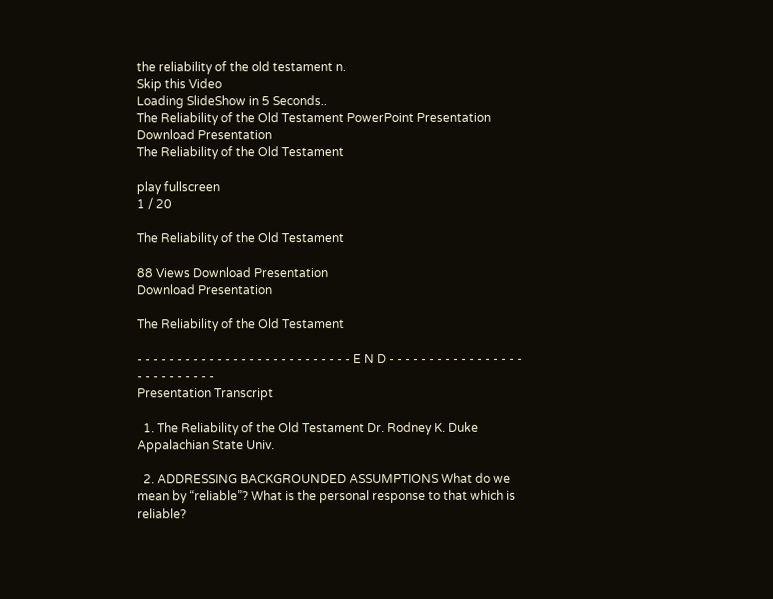the reliability of the old testament n.
Skip this Video
Loading SlideShow in 5 Seconds..
The Reliability of the Old Testament PowerPoint Presentation
Download Presentation
The Reliability of the Old Testament

play fullscreen
1 / 20

The Reliability of the Old Testament

88 Views Download Presentation
Download Presentation

The Reliability of the Old Testament

- - - - - - - - - - - - - - - - - - - - - - - - - - - E N D - - - - - - - - - - - - - - - - - - - - - - - - - - -
Presentation Transcript

  1. The Reliability of the Old Testament Dr. Rodney K. Duke Appalachian State Univ.

  2. ADDRESSING BACKGROUNDED ASSUMPTIONS What do we mean by “reliable”? What is the personal response to that which is reliable?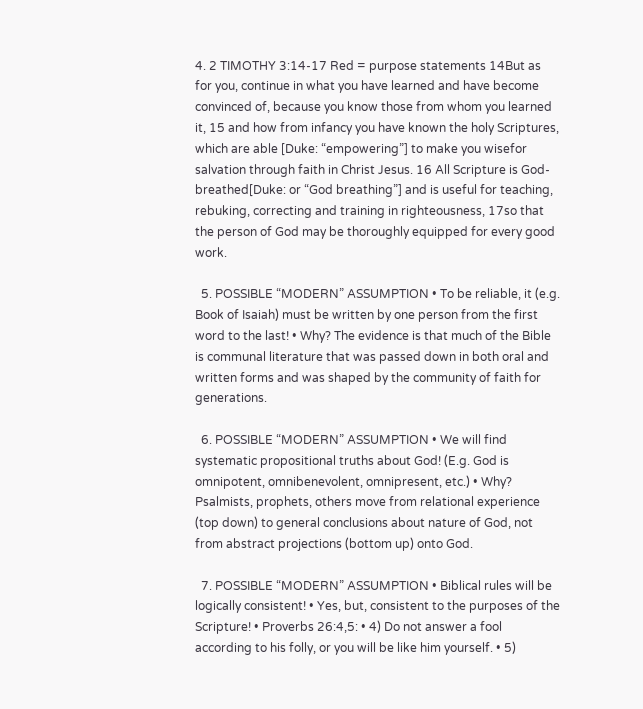4. 2 TIMOTHY 3:14-17 Red = purpose statements 14But as for you, continue in what you have learned and have become convinced of, because you know those from whom you learned it, 15 and how from infancy you have known the holy Scriptures, which are able [Duke: “empowering”] to make you wisefor salvation through faith in Christ Jesus. 16 All Scripture is God-breathed[Duke: or “God breathing”] and is useful for teaching, rebuking, correcting and training in righteousness, 17so that the person of God may be thoroughly equipped for every good work.

  5. POSSIBLE “MODERN” ASSUMPTION • To be reliable, it (e.g. Book of Isaiah) must be written by one person from the first word to the last! • Why? The evidence is that much of the Bible is communal literature that was passed down in both oral and written forms and was shaped by the community of faith for generations.

  6. POSSIBLE “MODERN” ASSUMPTION • We will find systematic propositional truths about God! (E.g. God is omnipotent, omnibenevolent, omnipresent, etc.) • Why? Psalmists, prophets, others move from relational experience (top down) to general conclusions about nature of God, not from abstract projections (bottom up) onto God.

  7. POSSIBLE “MODERN” ASSUMPTION • Biblical rules will be logically consistent! • Yes, but, consistent to the purposes of the Scripture! • Proverbs 26:4,5: • 4) Do not answer a fool according to his folly, or you will be like him yourself. • 5)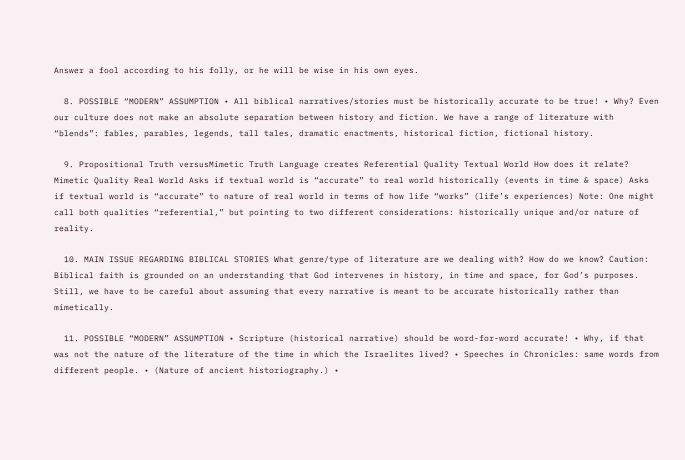Answer a fool according to his folly, or he will be wise in his own eyes.

  8. POSSIBLE “MODERN” ASSUMPTION • All biblical narratives/stories must be historically accurate to be true! • Why? Even our culture does not make an absolute separation between history and fiction. We have a range of literature with “blends”: fables, parables, legends, tall tales, dramatic enactments, historical fiction, fictional history.

  9. Propositional Truth versusMimetic Truth Language creates Referential Quality Textual World How does it relate? Mimetic Quality Real World Asks if textual world is “accurate” to real world historically (events in time & space) Asks if textual world is “accurate” to nature of real world in terms of how life “works” (life’s experiences) Note: One might call both qualities “referential,” but pointing to two different considerations: historically unique and/or nature of reality.

  10. MAIN ISSUE REGARDING BIBLICAL STORIES What genre/type of literature are we dealing with? How do we know? Caution: Biblical faith is grounded on an understanding that God intervenes in history, in time and space, for God’s purposes. Still, we have to be careful about assuming that every narrative is meant to be accurate historically rather than mimetically.

  11. POSSIBLE “MODERN” ASSUMPTION • Scripture (historical narrative) should be word-for-word accurate! • Why, if that was not the nature of the literature of the time in which the Israelites lived? • Speeches in Chronicles: same words from different people. • (Nature of ancient historiography.) •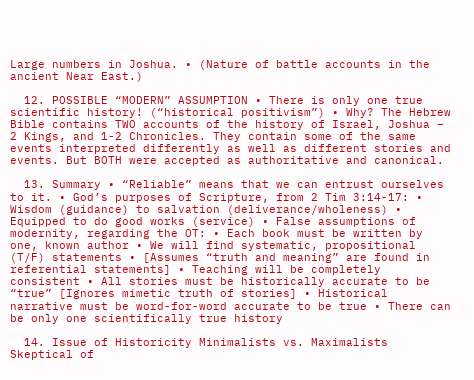Large numbers in Joshua. • (Nature of battle accounts in the ancient Near East.)

  12. POSSIBLE “MODERN” ASSUMPTION • There is only one true scientific history! (“historical positivism”) • Why? The Hebrew Bible contains TWO accounts of the history of Israel, Joshua – 2 Kings, and 1-2 Chronicles. They contain some of the same events interpreted differently as well as different stories and events. But BOTH were accepted as authoritative and canonical.

  13. Summary • “Reliable” means that we can entrust ourselves to it. • God’s purposes of Scripture, from 2 Tim 3:14-17: • Wisdom (guidance) to salvation (deliverance/wholeness) • Equipped to do good works (service) • False assumptions of modernity, regarding the OT: • Each book must be written by one, known author • We will find systematic, propositional (T/F) statements • [Assumes “truth and meaning” are found in referential statements] • Teaching will be completely consistent • All stories must be historically accurate to be “true” [Ignores mimetic truth of stories] • Historical narrative must be word-for-word accurate to be true • There can be only one scientifically true history

  14. Issue of Historicity Minimalists vs. Maximalists Skeptical of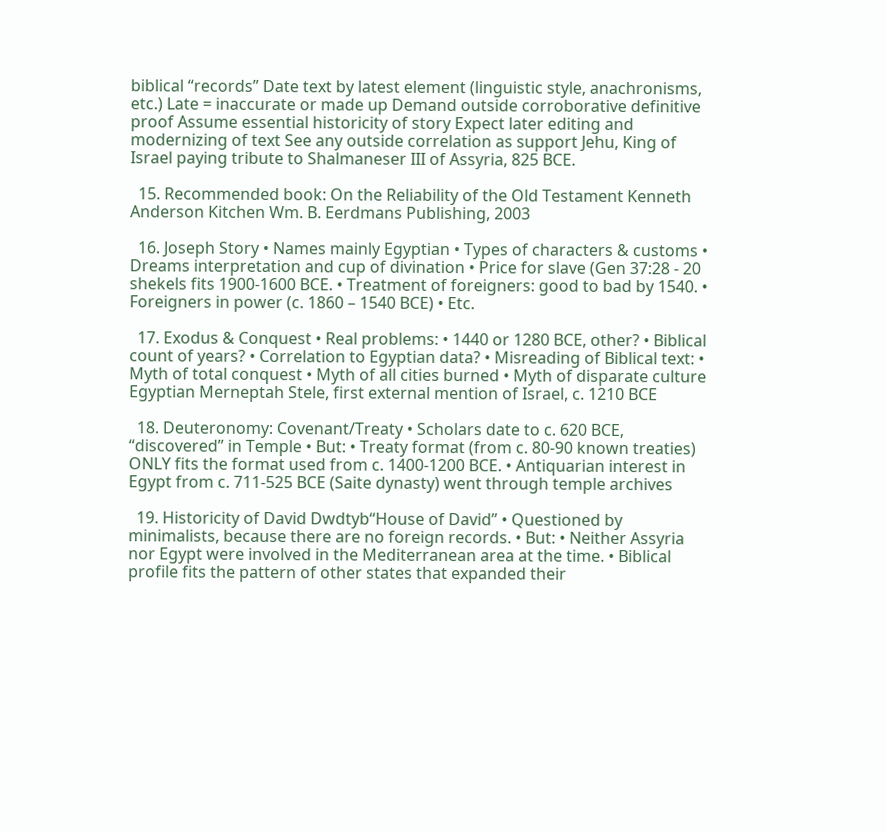biblical “records” Date text by latest element (linguistic style, anachronisms, etc.) Late = inaccurate or made up Demand outside corroborative definitive proof Assume essential historicity of story Expect later editing and modernizing of text See any outside correlation as support Jehu, King of Israel paying tribute to Shalmaneser III of Assyria, 825 BCE.

  15. Recommended book: On the Reliability of the Old Testament Kenneth Anderson Kitchen Wm. B. Eerdmans Publishing, 2003

  16. Joseph Story • Names mainly Egyptian • Types of characters & customs • Dreams interpretation and cup of divination • Price for slave (Gen 37:28 - 20 shekels fits 1900-1600 BCE. • Treatment of foreigners: good to bad by 1540. • Foreigners in power (c. 1860 – 1540 BCE) • Etc.

  17. Exodus & Conquest • Real problems: • 1440 or 1280 BCE, other? • Biblical count of years? • Correlation to Egyptian data? • Misreading of Biblical text: • Myth of total conquest • Myth of all cities burned • Myth of disparate culture Egyptian Merneptah Stele, first external mention of Israel, c. 1210 BCE

  18. Deuteronomy: Covenant/Treaty • Scholars date to c. 620 BCE, “discovered” in Temple • But: • Treaty format (from c. 80-90 known treaties) ONLY fits the format used from c. 1400-1200 BCE. • Antiquarian interest in Egypt from c. 711-525 BCE (Saite dynasty) went through temple archives

  19. Historicity of David Dwdtyb“House of David” • Questioned by minimalists, because there are no foreign records. • But: • Neither Assyria nor Egypt were involved in the Mediterranean area at the time. • Biblical profile fits the pattern of other states that expanded their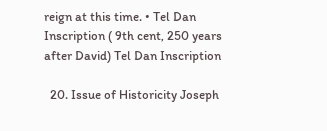reign at this time. • Tel Dan Inscription ( 9th cent, 250 years after David) Tel Dan Inscription

  20. Issue of Historicity Joseph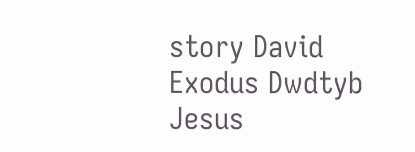story David Exodus Dwdtyb Jesus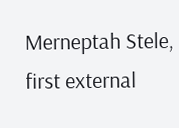Merneptah Stele, first external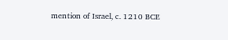mention of Israel, c. 1210 BCE